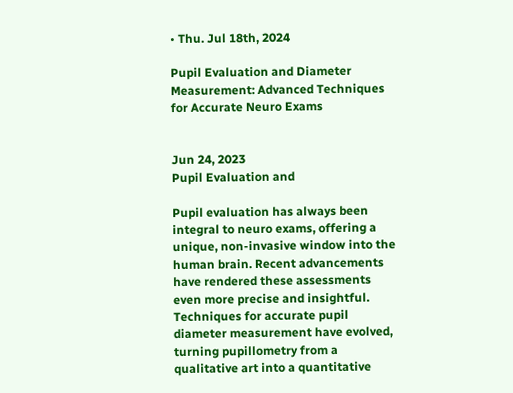• Thu. Jul 18th, 2024

Pupil Evaluation and Diameter Measurement: Advanced Techniques for Accurate Neuro Exams


Jun 24, 2023
Pupil Evaluation and

Pupil evaluation has always been integral to neuro exams, offering a unique, non-invasive window into the human brain. Recent advancements have rendered these assessments even more precise and insightful. Techniques for accurate pupil diameter measurement have evolved, turning pupillometry from a qualitative art into a quantitative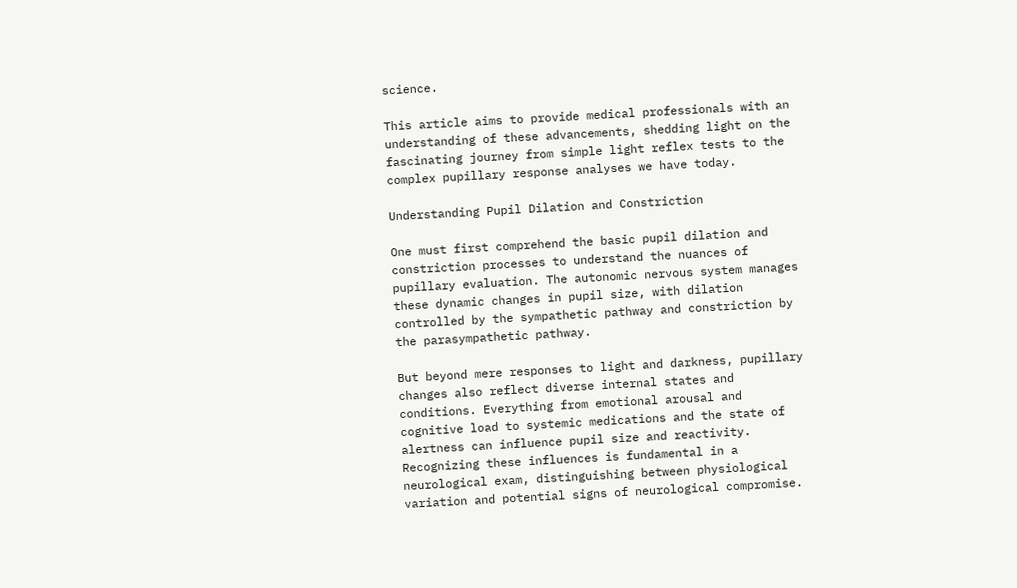science.

This article aims to provide medical professionals with an understanding of these advancements, shedding light on the fascinating journey from simple light reflex tests to the complex pupillary response analyses we have today.

Understanding Pupil Dilation and Constriction

One must first comprehend the basic pupil dilation and constriction processes to understand the nuances of pupillary evaluation. The autonomic nervous system manages these dynamic changes in pupil size, with dilation controlled by the sympathetic pathway and constriction by the parasympathetic pathway.

But beyond mere responses to light and darkness, pupillary changes also reflect diverse internal states and conditions. Everything from emotional arousal and cognitive load to systemic medications and the state of alertness can influence pupil size and reactivity. Recognizing these influences is fundamental in a neurological exam, distinguishing between physiological variation and potential signs of neurological compromise.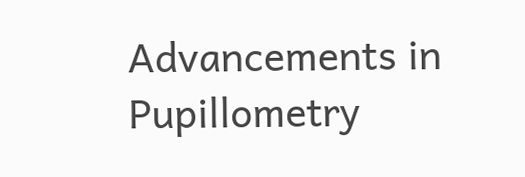Advancements in Pupillometry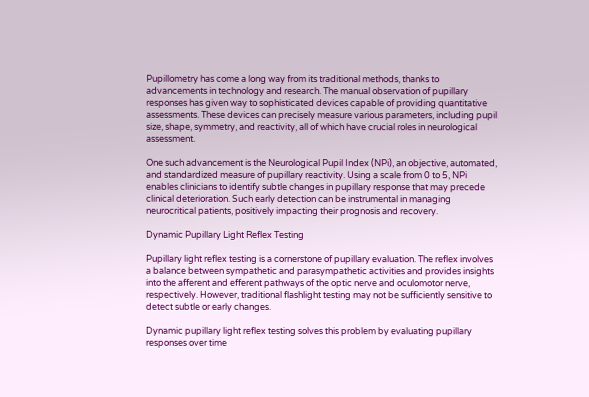Pupillometry has come a long way from its traditional methods, thanks to advancements in technology and research. The manual observation of pupillary responses has given way to sophisticated devices capable of providing quantitative assessments. These devices can precisely measure various parameters, including pupil size, shape, symmetry, and reactivity, all of which have crucial roles in neurological assessment.

One such advancement is the Neurological Pupil Index (NPi), an objective, automated, and standardized measure of pupillary reactivity. Using a scale from 0 to 5, NPi enables clinicians to identify subtle changes in pupillary response that may precede clinical deterioration. Such early detection can be instrumental in managing neurocritical patients, positively impacting their prognosis and recovery.

Dynamic Pupillary Light Reflex Testing

Pupillary light reflex testing is a cornerstone of pupillary evaluation. The reflex involves a balance between sympathetic and parasympathetic activities and provides insights into the afferent and efferent pathways of the optic nerve and oculomotor nerve, respectively. However, traditional flashlight testing may not be sufficiently sensitive to detect subtle or early changes.

Dynamic pupillary light reflex testing solves this problem by evaluating pupillary responses over time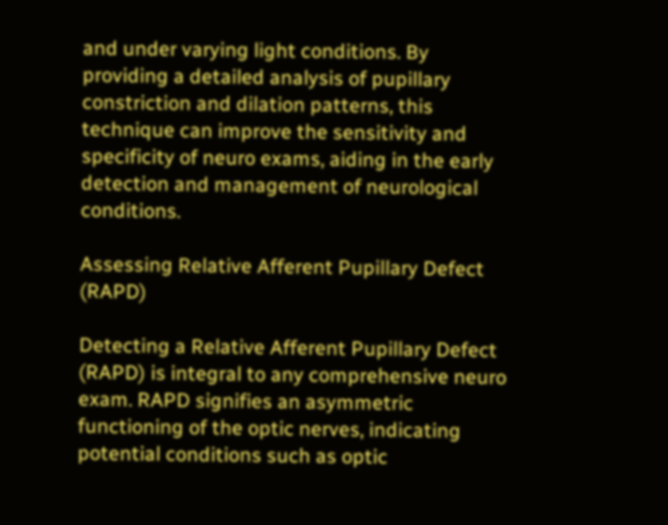and under varying light conditions. By providing a detailed analysis of pupillary constriction and dilation patterns, this technique can improve the sensitivity and specificity of neuro exams, aiding in the early detection and management of neurological conditions.

Assessing Relative Afferent Pupillary Defect (RAPD)

Detecting a Relative Afferent Pupillary Defect (RAPD) is integral to any comprehensive neuro exam. RAPD signifies an asymmetric functioning of the optic nerves, indicating potential conditions such as optic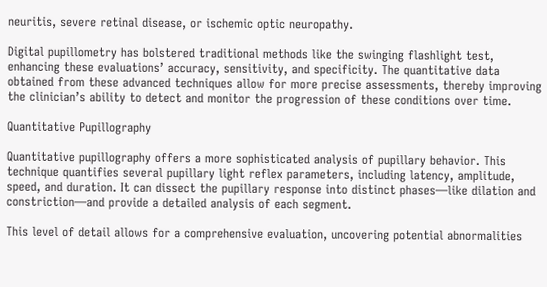neuritis, severe retinal disease, or ischemic optic neuropathy.

Digital pupillometry has bolstered traditional methods like the swinging flashlight test, enhancing these evaluations’ accuracy, sensitivity, and specificity. The quantitative data obtained from these advanced techniques allow for more precise assessments, thereby improving the clinician’s ability to detect and monitor the progression of these conditions over time.

Quantitative Pupillography

Quantitative pupillography offers a more sophisticated analysis of pupillary behavior. This technique quantifies several pupillary light reflex parameters, including latency, amplitude, speed, and duration. It can dissect the pupillary response into distinct phases—like dilation and constriction—and provide a detailed analysis of each segment.

This level of detail allows for a comprehensive evaluation, uncovering potential abnormalities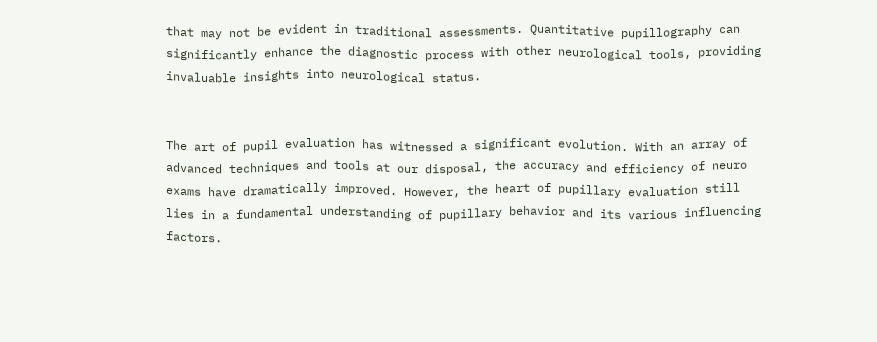that may not be evident in traditional assessments. Quantitative pupillography can significantly enhance the diagnostic process with other neurological tools, providing invaluable insights into neurological status.


The art of pupil evaluation has witnessed a significant evolution. With an array of advanced techniques and tools at our disposal, the accuracy and efficiency of neuro exams have dramatically improved. However, the heart of pupillary evaluation still lies in a fundamental understanding of pupillary behavior and its various influencing factors.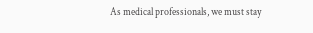As medical professionals, we must stay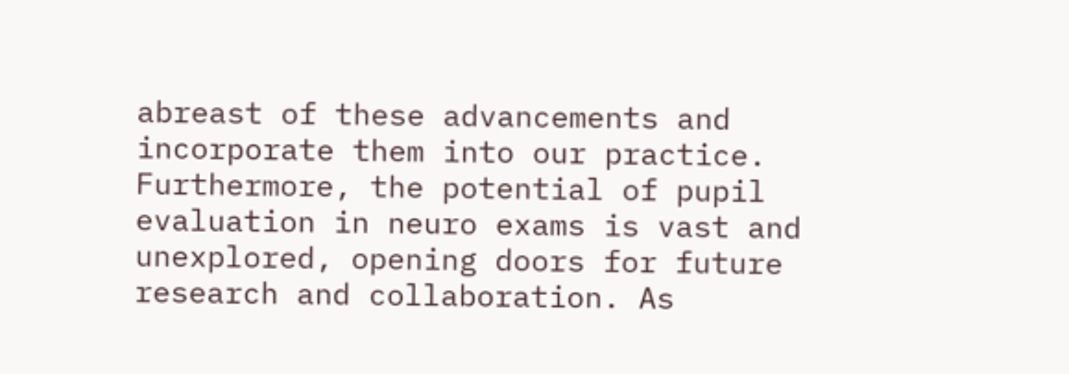abreast of these advancements and incorporate them into our practice. Furthermore, the potential of pupil evaluation in neuro exams is vast and unexplored, opening doors for future research and collaboration. As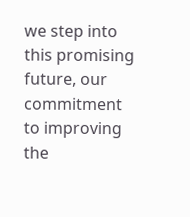we step into this promising future, our commitment to improving the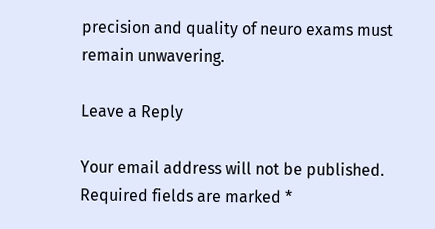precision and quality of neuro exams must remain unwavering.

Leave a Reply

Your email address will not be published. Required fields are marked *